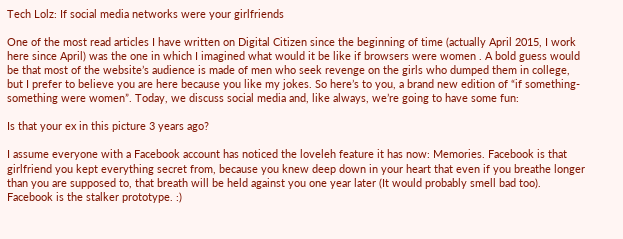Tech Lolz: If social media networks were your girlfriends

One of the most read articles I have written on Digital Citizen since the beginning of time (actually April 2015, I work here since April) was the one in which I imagined what would it be like if browsers were women . A bold guess would be that most of the website’s audience is made of men who seek revenge on the girls who dumped them in college, but I prefer to believe you are here because you like my jokes. So here’s to you, a brand new edition of “if something-something were women”. Today, we discuss social media and, like always, we’re going to have some fun:

Is that your ex in this picture 3 years ago?

I assume everyone with a Facebook account has noticed the loveleh feature it has now: Memories. Facebook is that girlfriend you kept everything secret from, because you knew deep down in your heart that even if you breathe longer than you are supposed to, that breath will be held against you one year later (It would probably smell bad too). Facebook is the stalker prototype. :)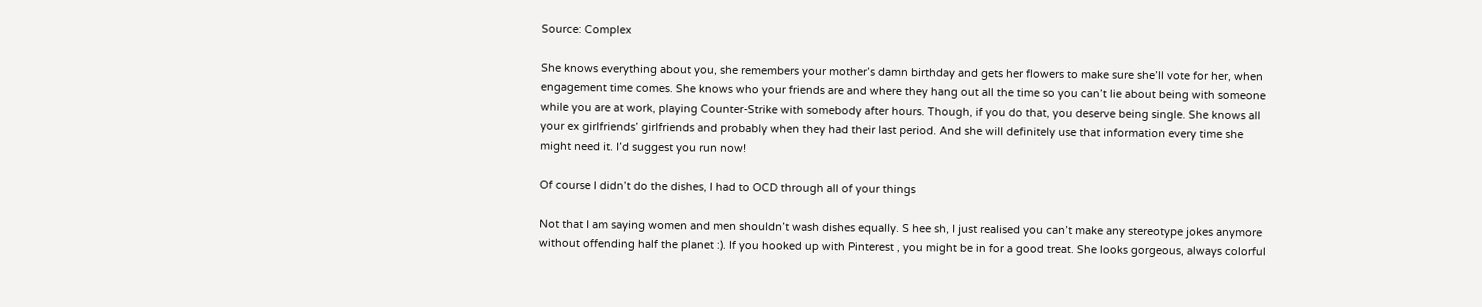Source: Complex

She knows everything about you, she remembers your mother’s damn birthday and gets her flowers to make sure she’ll vote for her, when engagement time comes. She knows who your friends are and where they hang out all the time so you can’t lie about being with someone while you are at work, playing Counter-Strike with somebody after hours. Though, if you do that, you deserve being single. She knows all your ex girlfriends’ girlfriends and probably when they had their last period. And she will definitely use that information every time she might need it. I’d suggest you run now!

Of course I didn’t do the dishes, I had to OCD through all of your things

Not that I am saying women and men shouldn’t wash dishes equally. S hee sh, I just realised you can’t make any stereotype jokes anymore without offending half the planet :). If you hooked up with Pinterest , you might be in for a good treat. She looks gorgeous, always colorful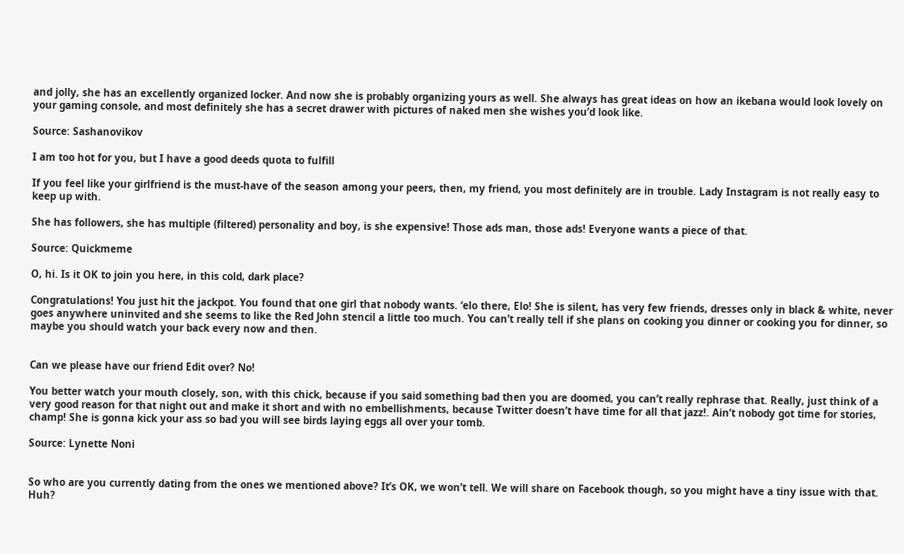and jolly, she has an excellently organized locker. And now she is probably organizing yours as well. She always has great ideas on how an ikebana would look lovely on your gaming console, and most definitely she has a secret drawer with pictures of naked men she wishes you’d look like.

Source: Sashanovikov

I am too hot for you, but I have a good deeds quota to fulfill

If you feel like your girlfriend is the must-have of the season among your peers, then, my friend, you most definitely are in trouble. Lady Instagram is not really easy to keep up with.

She has followers, she has multiple (filtered) personality and boy, is she expensive! Those ads man, those ads! Everyone wants a piece of that.

Source: Quickmeme

O, hi. Is it OK to join you here, in this cold, dark place?

Congratulations! You just hit the jackpot. You found that one girl that nobody wants. ‘elo there, Elo! She is silent, has very few friends, dresses only in black & white, never goes anywhere uninvited and she seems to like the Red John stencil a little too much. You can’t really tell if she plans on cooking you dinner or cooking you for dinner, so maybe you should watch your back every now and then.


Can we please have our friend Edit over? No!

You better watch your mouth closely, son, with this chick, because if you said something bad then you are doomed, you can’t really rephrase that. Really, just think of a very good reason for that night out and make it short and with no embellishments, because Twitter doesn’t have time for all that jazz!. Ain’t nobody got time for stories, champ! She is gonna kick your ass so bad you will see birds laying eggs all over your tomb.

Source: Lynette Noni


So who are you currently dating from the ones we mentioned above? It’s OK, we won’t tell. We will share on Facebook though, so you might have a tiny issue with that. Huh?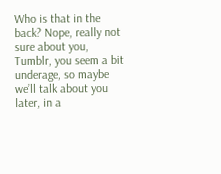Who is that in the back? Nope, really not sure about you, Tumblr, you seem a bit underage, so maybe we’ll talk about you later, in a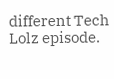different Tech Lolz episode.